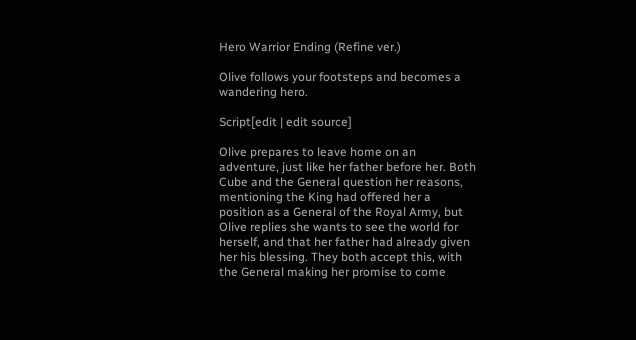Hero Warrior Ending (Refine ver.)

Olive follows your footsteps and becomes a wandering hero.

Script[edit | edit source]

Olive prepares to leave home on an adventure, just like her father before her. Both Cube and the General question her reasons, mentioning the King had offered her a position as a General of the Royal Army, but Olive replies she wants to see the world for herself, and that her father had already given her his blessing. They both accept this, with the General making her promise to come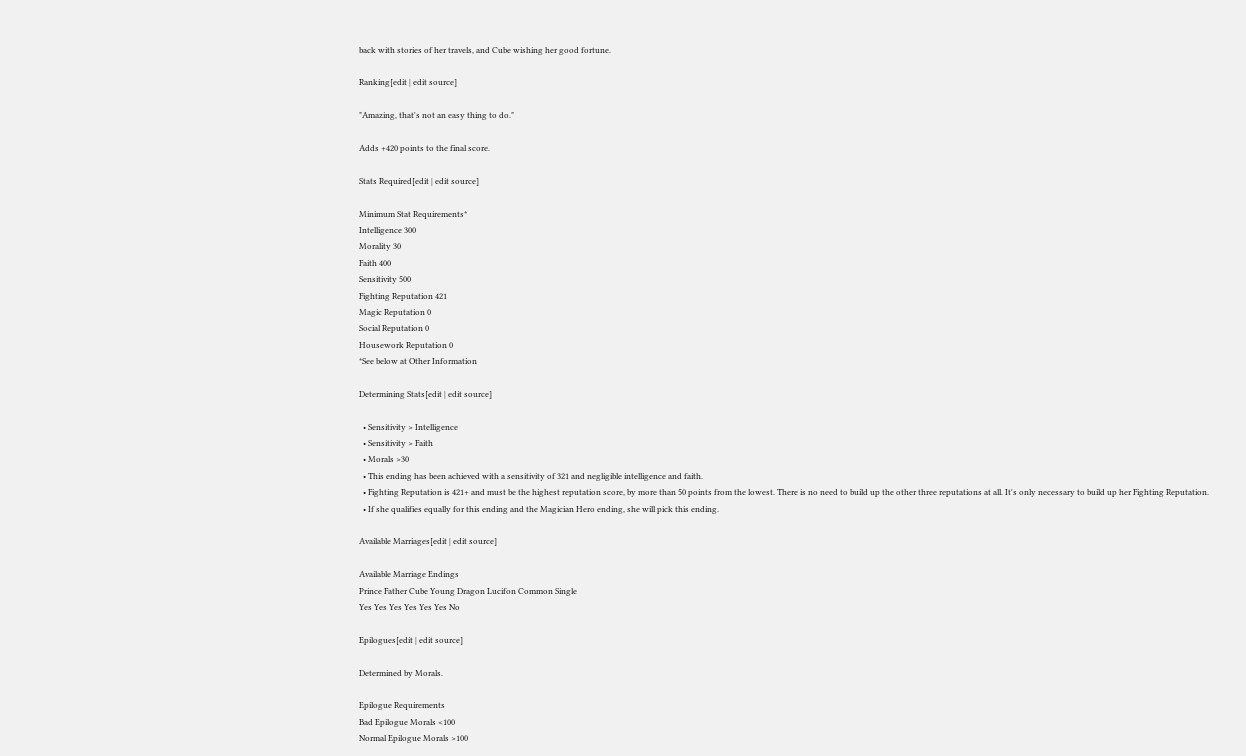back with stories of her travels, and Cube wishing her good fortune.

Ranking[edit | edit source]

"Amazing, that's not an easy thing to do."

Adds +420 points to the final score.

Stats Required[edit | edit source]

Minimum Stat Requirements*
Intelligence 300
Morality 30
Faith 400
Sensitivity 500
Fighting Reputation 421
Magic Reputation 0
Social Reputation 0
Housework Reputation 0
*See below at Other Information

Determining Stats[edit | edit source]

  • Sensitivity > Intelligence
  • Sensitivity > Faith
  • Morals >30
  • This ending has been achieved with a sensitivity of 321 and negligible intelligence and faith.
  • Fighting Reputation is 421+ and must be the highest reputation score, by more than 50 points from the lowest. There is no need to build up the other three reputations at all. It's only necessary to build up her Fighting Reputation.
  • If she qualifies equally for this ending and the Magician Hero ending, she will pick this ending.

Available Marriages[edit | edit source]

Available Marriage Endings
Prince Father Cube Young Dragon Lucifon Common Single
Yes Yes Yes Yes Yes Yes No

Epilogues[edit | edit source]

Determined by Morals.

Epilogue Requirements
Bad Epilogue Morals <100
Normal Epilogue Morals >100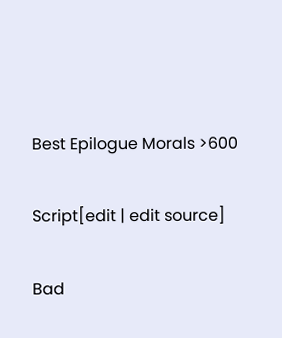Best Epilogue Morals >600

Script[edit | edit source]

Bad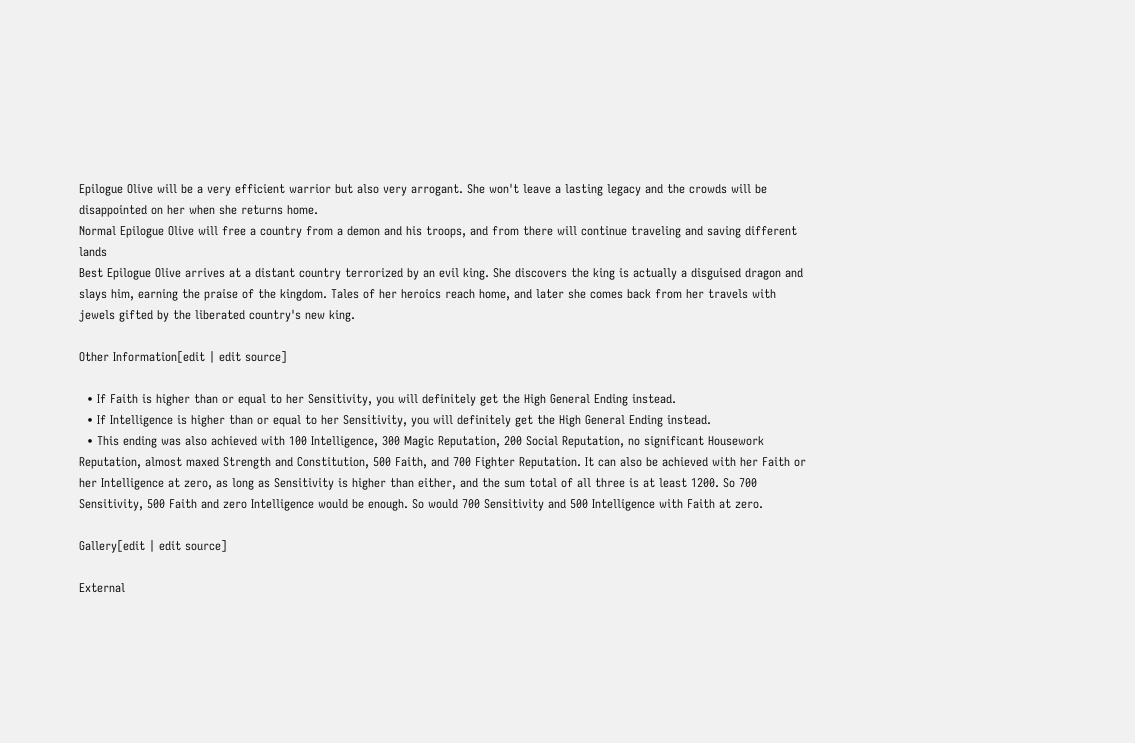Epilogue Olive will be a very efficient warrior but also very arrogant. She won't leave a lasting legacy and the crowds will be disappointed on her when she returns home.
Normal Epilogue Olive will free a country from a demon and his troops, and from there will continue traveling and saving different lands
Best Epilogue Olive arrives at a distant country terrorized by an evil king. She discovers the king is actually a disguised dragon and slays him, earning the praise of the kingdom. Tales of her heroics reach home, and later she comes back from her travels with jewels gifted by the liberated country's new king.

Other Information[edit | edit source]

  • If Faith is higher than or equal to her Sensitivity, you will definitely get the High General Ending instead.
  • If Intelligence is higher than or equal to her Sensitivity, you will definitely get the High General Ending instead.
  • This ending was also achieved with 100 Intelligence, 300 Magic Reputation, 200 Social Reputation, no significant Housework Reputation, almost maxed Strength and Constitution, 500 Faith, and 700 Fighter Reputation. It can also be achieved with her Faith or her Intelligence at zero, as long as Sensitivity is higher than either, and the sum total of all three is at least 1200. So 700 Sensitivity, 500 Faith and zero Intelligence would be enough. So would 700 Sensitivity and 500 Intelligence with Faith at zero.

Gallery[edit | edit source]

External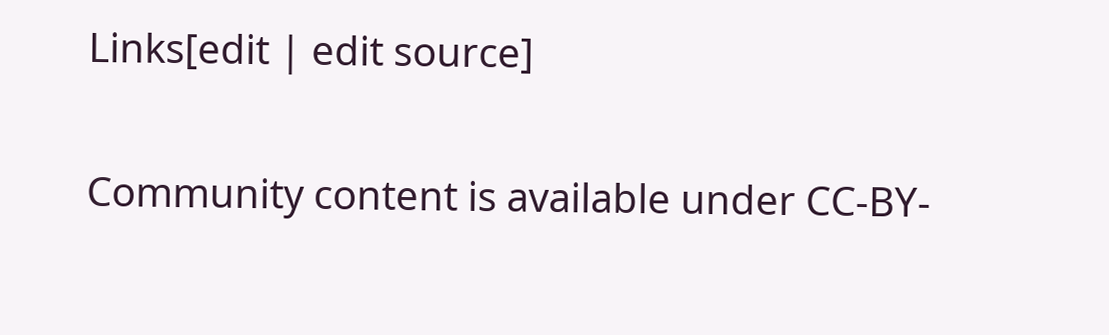Links[edit | edit source]

Community content is available under CC-BY-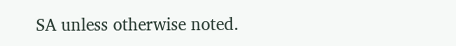SA unless otherwise noted.